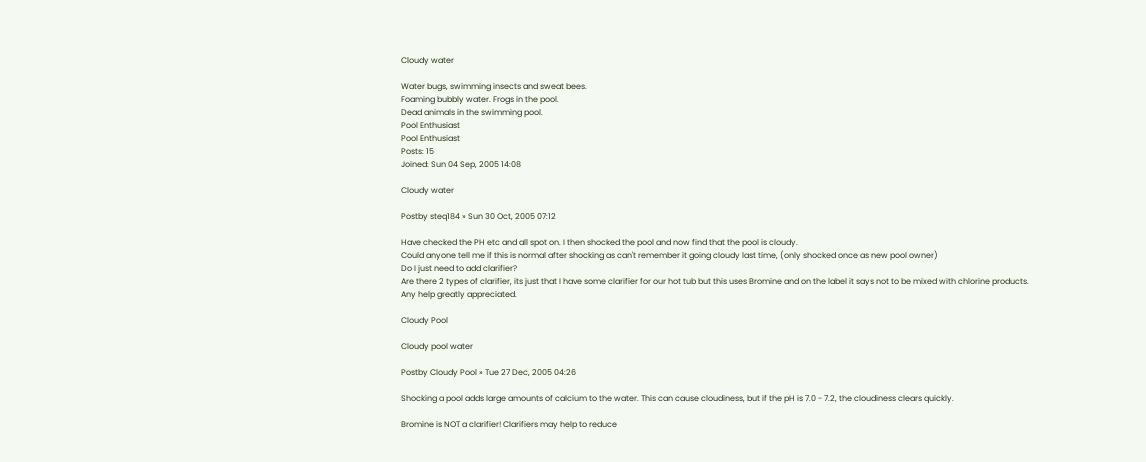Cloudy water

Water bugs, swimming insects and sweat bees.
Foaming bubbly water. Frogs in the pool.
Dead animals in the swimming pool.
Pool Enthusiast
Pool Enthusiast
Posts: 15
Joined: Sun 04 Sep, 2005 14:08

Cloudy water

Postby steq184 » Sun 30 Oct, 2005 07:12

Have checked the PH etc and all spot on. I then shocked the pool and now find that the pool is cloudy.
Could anyone tell me if this is normal after shocking as can't remember it going cloudy last time, (only shocked once as new pool owner)
Do I just need to add clarifier?
Are there 2 types of clarifier, its just that I have some clarifier for our hot tub but this uses Bromine and on the label it says not to be mixed with chlorine products.
Any help greatly appreciated.

Cloudy Pool

Cloudy pool water

Postby Cloudy Pool » Tue 27 Dec, 2005 04:26

Shocking a pool adds large amounts of calcium to the water. This can cause cloudiness, but if the pH is 7.0 - 7.2, the cloudiness clears quickly.

Bromine is NOT a clarifier! Clarifiers may help to reduce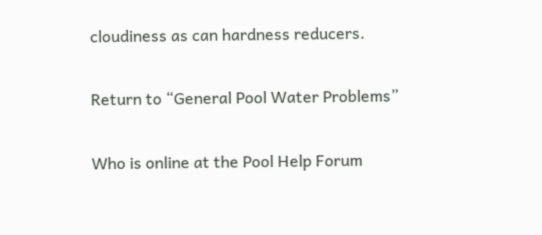cloudiness as can hardness reducers.

Return to “General Pool Water Problems”

Who is online at the Pool Help Forum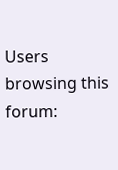Users browsing this forum: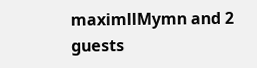maximllMymn and 2 guests